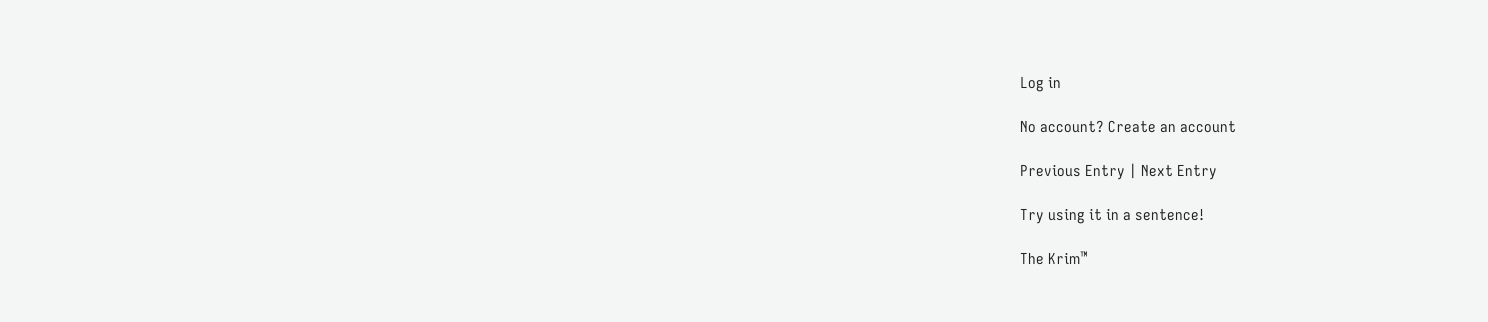Log in

No account? Create an account

Previous Entry | Next Entry

Try using it in a sentence!

The Krim™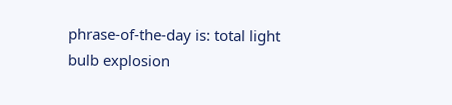phrase-of-the-day is: total light bulb explosion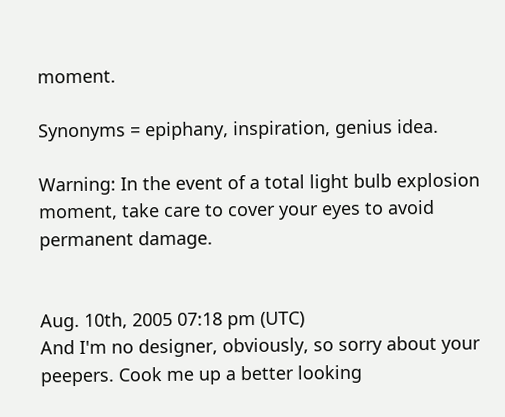moment.

Synonyms = epiphany, inspiration, genius idea.

Warning: In the event of a total light bulb explosion moment, take care to cover your eyes to avoid permanent damage.


Aug. 10th, 2005 07:18 pm (UTC)
And I'm no designer, obviously, so sorry about your peepers. Cook me up a better looking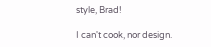style, Brad!

I can't cook, nor design.